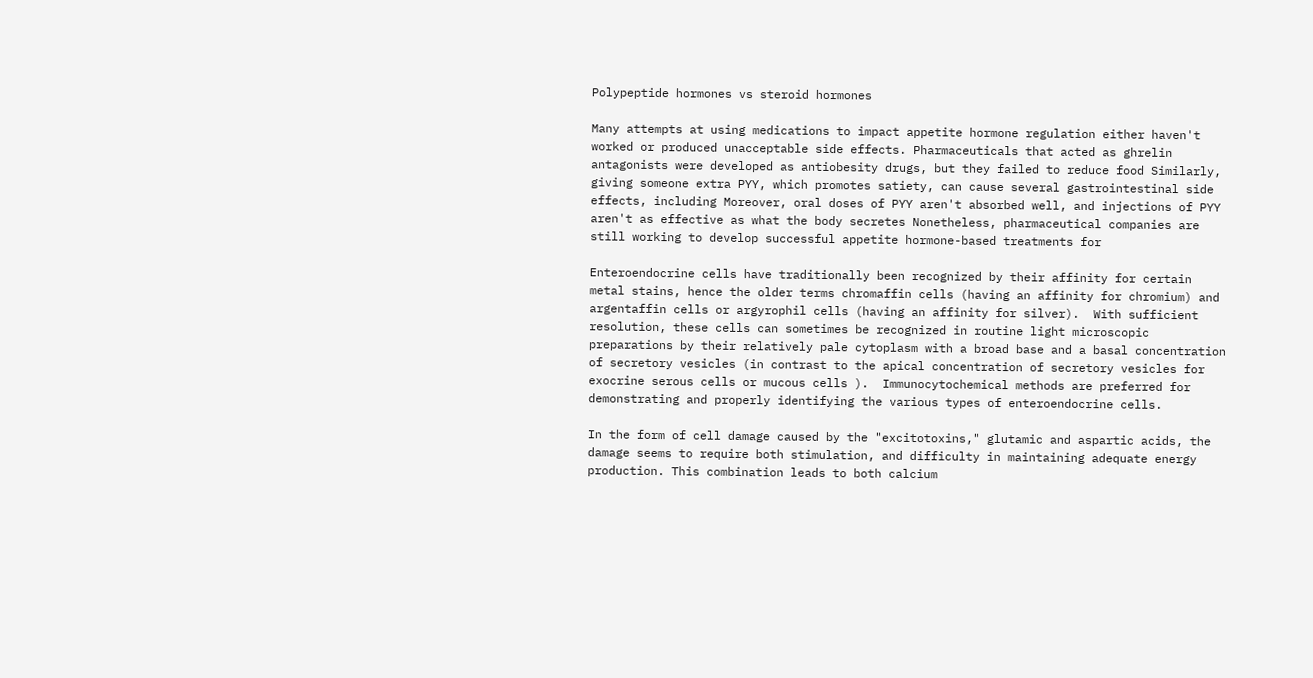Polypeptide hormones vs steroid hormones

Many attempts at using medications to impact appetite hormone regulation either haven't worked or produced unacceptable side effects. Pharmaceuticals that acted as ghrelin antagonists were developed as antiobesity drugs, but they failed to reduce food Similarly, giving someone extra PYY, which promotes satiety, can cause several gastrointestinal side effects, including Moreover, oral doses of PYY aren't absorbed well, and injections of PYY aren't as effective as what the body secretes Nonetheless, pharmaceutical companies are still working to develop successful appetite hormone-based treatments for

Enteroendocrine cells have traditionally been recognized by their affinity for certain metal stains, hence the older terms chromaffin cells (having an affinity for chromium) and argentaffin cells or argyrophil cells (having an affinity for silver).  With sufficient resolution, these cells can sometimes be recognized in routine light microscopic preparations by their relatively pale cytoplasm with a broad base and a basal concentration of secretory vesicles (in contrast to the apical concentration of secretory vesicles for exocrine serous cells or mucous cells ).  Immunocytochemical methods are preferred for demonstrating and properly identifying the various types of enteroendocrine cells.

In the form of cell damage caused by the "excitotoxins," glutamic and aspartic acids, the damage seems to require both stimulation, and difficulty in maintaining adequate energy production. This combination leads to both calcium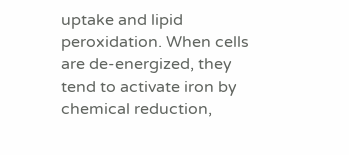uptake and lipid peroxidation. When cells are de-energized, they tend to activate iron by chemical reduction,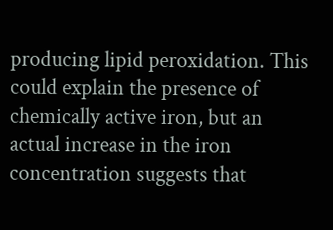producing lipid peroxidation. This could explain the presence of chemically active iron, but an actual increase in the iron concentration suggests that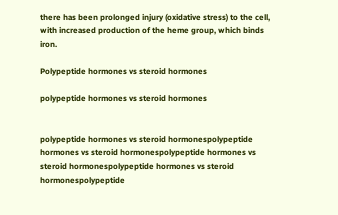there has been prolonged injury (oxidative stress) to the cell, with increased production of the heme group, which binds iron.

Polypeptide hormones vs steroid hormones

polypeptide hormones vs steroid hormones


polypeptide hormones vs steroid hormonespolypeptide hormones vs steroid hormonespolypeptide hormones vs steroid hormonespolypeptide hormones vs steroid hormonespolypeptide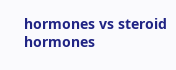hormones vs steroid hormones